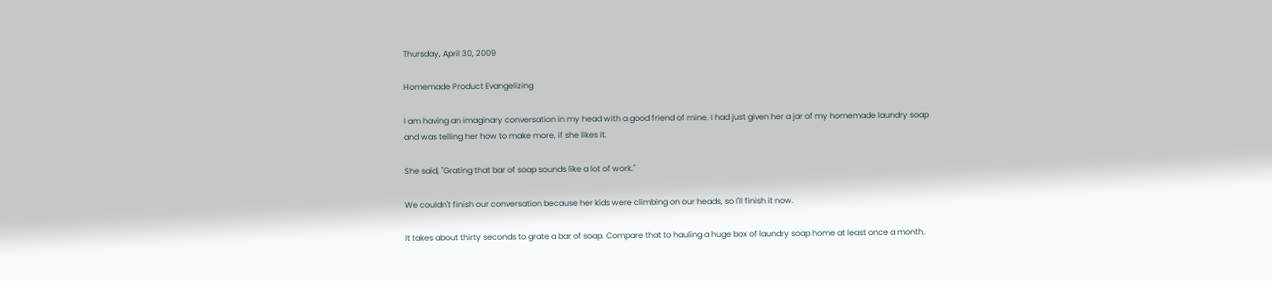Thursday, April 30, 2009

Homemade Product Evangelizing

I am having an imaginary conversation in my head with a good friend of mine. I had just given her a jar of my homemade laundry soap and was telling her how to make more, if she likes it.

She said, "Grating that bar of soap sounds like a lot of work."

We couldn't finish our conversation because her kids were climbing on our heads, so I'll finish it now.

It takes about thirty seconds to grate a bar of soap. Compare that to hauling a huge box of laundry soap home at least once a month.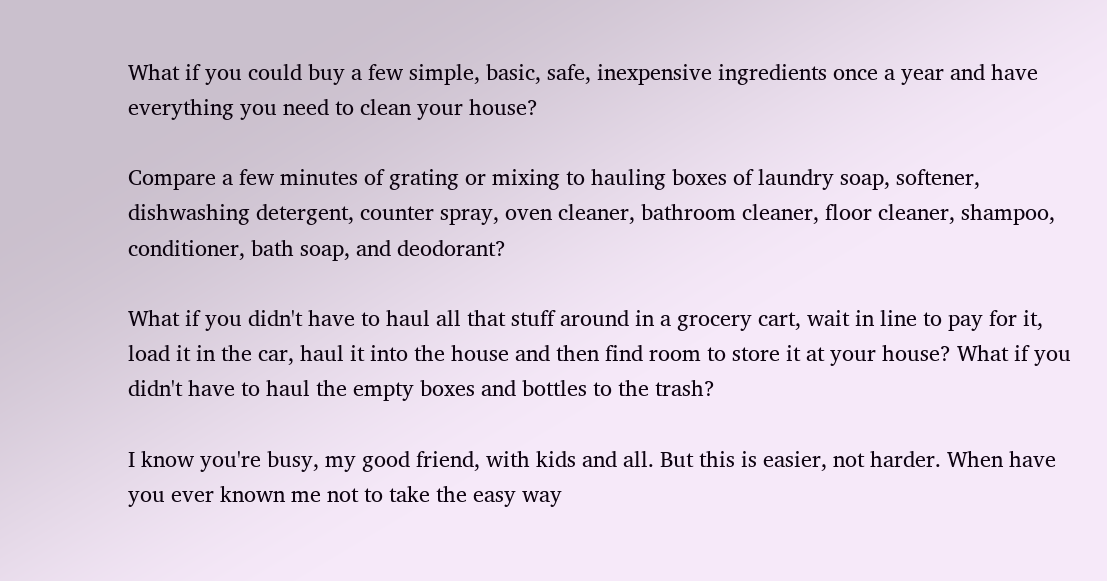What if you could buy a few simple, basic, safe, inexpensive ingredients once a year and have everything you need to clean your house?

Compare a few minutes of grating or mixing to hauling boxes of laundry soap, softener, dishwashing detergent, counter spray, oven cleaner, bathroom cleaner, floor cleaner, shampoo, conditioner, bath soap, and deodorant?

What if you didn't have to haul all that stuff around in a grocery cart, wait in line to pay for it, load it in the car, haul it into the house and then find room to store it at your house? What if you didn't have to haul the empty boxes and bottles to the trash?

I know you're busy, my good friend, with kids and all. But this is easier, not harder. When have you ever known me not to take the easy way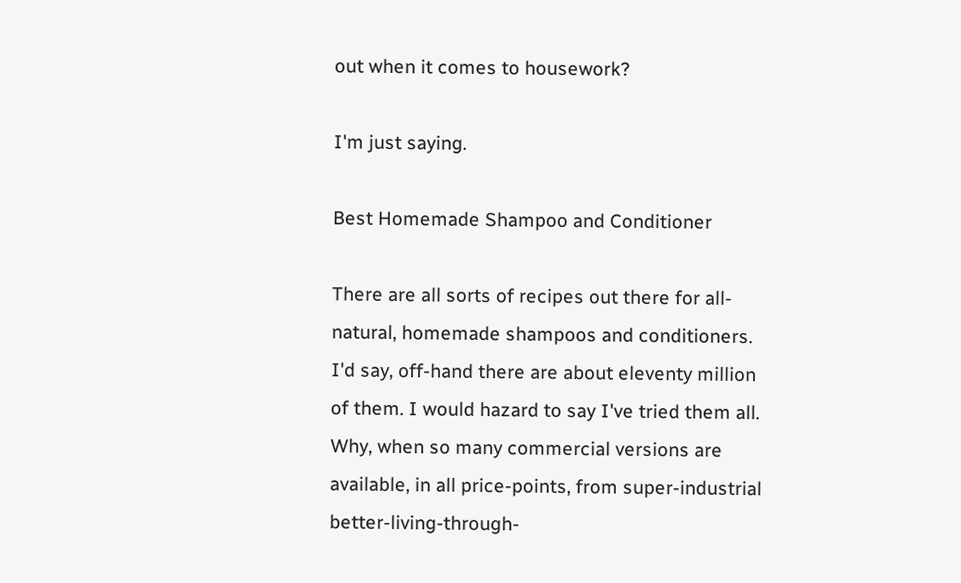out when it comes to housework?

I'm just saying.

Best Homemade Shampoo and Conditioner

There are all sorts of recipes out there for all- natural, homemade shampoos and conditioners. I'd say, off-hand there are about eleventy million of them. I would hazard to say I've tried them all. Why, when so many commercial versions are available, in all price-points, from super-industrial better-living-through-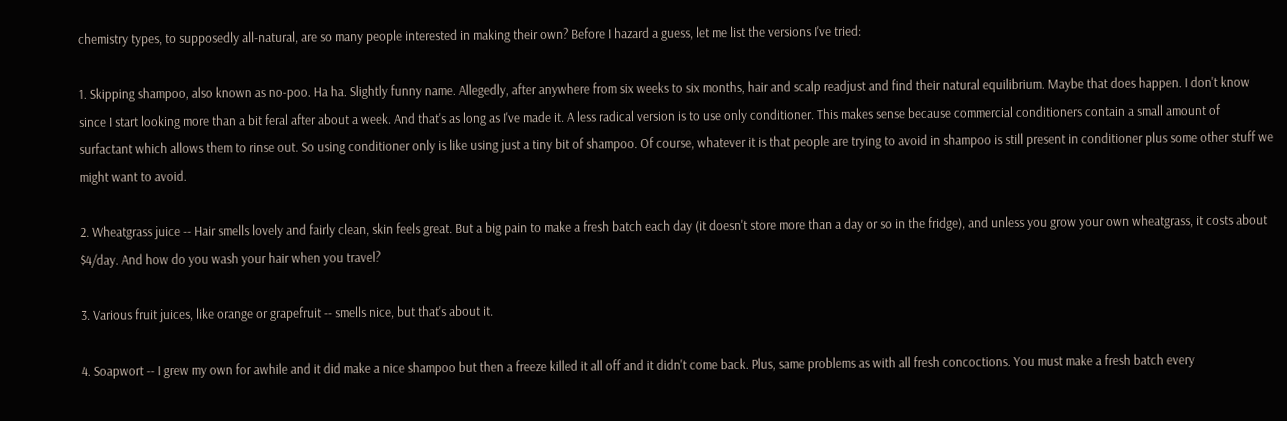chemistry types, to supposedly all-natural, are so many people interested in making their own? Before I hazard a guess, let me list the versions I've tried:

1. Skipping shampoo, also known as no-poo. Ha ha. Slightly funny name. Allegedly, after anywhere from six weeks to six months, hair and scalp readjust and find their natural equilibrium. Maybe that does happen. I don't know since I start looking more than a bit feral after about a week. And that's as long as I've made it. A less radical version is to use only conditioner. This makes sense because commercial conditioners contain a small amount of surfactant which allows them to rinse out. So using conditioner only is like using just a tiny bit of shampoo. Of course, whatever it is that people are trying to avoid in shampoo is still present in conditioner plus some other stuff we might want to avoid.

2. Wheatgrass juice -- Hair smells lovely and fairly clean, skin feels great. But a big pain to make a fresh batch each day (it doesn't store more than a day or so in the fridge), and unless you grow your own wheatgrass, it costs about $4/day. And how do you wash your hair when you travel?

3. Various fruit juices, like orange or grapefruit -- smells nice, but that's about it.

4. Soapwort -- I grew my own for awhile and it did make a nice shampoo but then a freeze killed it all off and it didn't come back. Plus, same problems as with all fresh concoctions. You must make a fresh batch every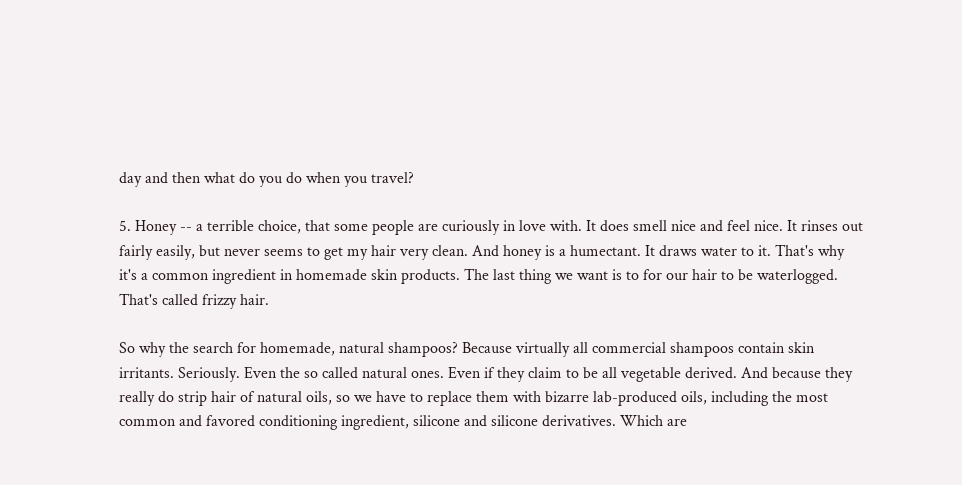day and then what do you do when you travel?

5. Honey -- a terrible choice, that some people are curiously in love with. It does smell nice and feel nice. It rinses out fairly easily, but never seems to get my hair very clean. And honey is a humectant. It draws water to it. That's why it's a common ingredient in homemade skin products. The last thing we want is to for our hair to be waterlogged. That's called frizzy hair.

So why the search for homemade, natural shampoos? Because virtually all commercial shampoos contain skin irritants. Seriously. Even the so called natural ones. Even if they claim to be all vegetable derived. And because they really do strip hair of natural oils, so we have to replace them with bizarre lab-produced oils, including the most common and favored conditioning ingredient, silicone and silicone derivatives. Which are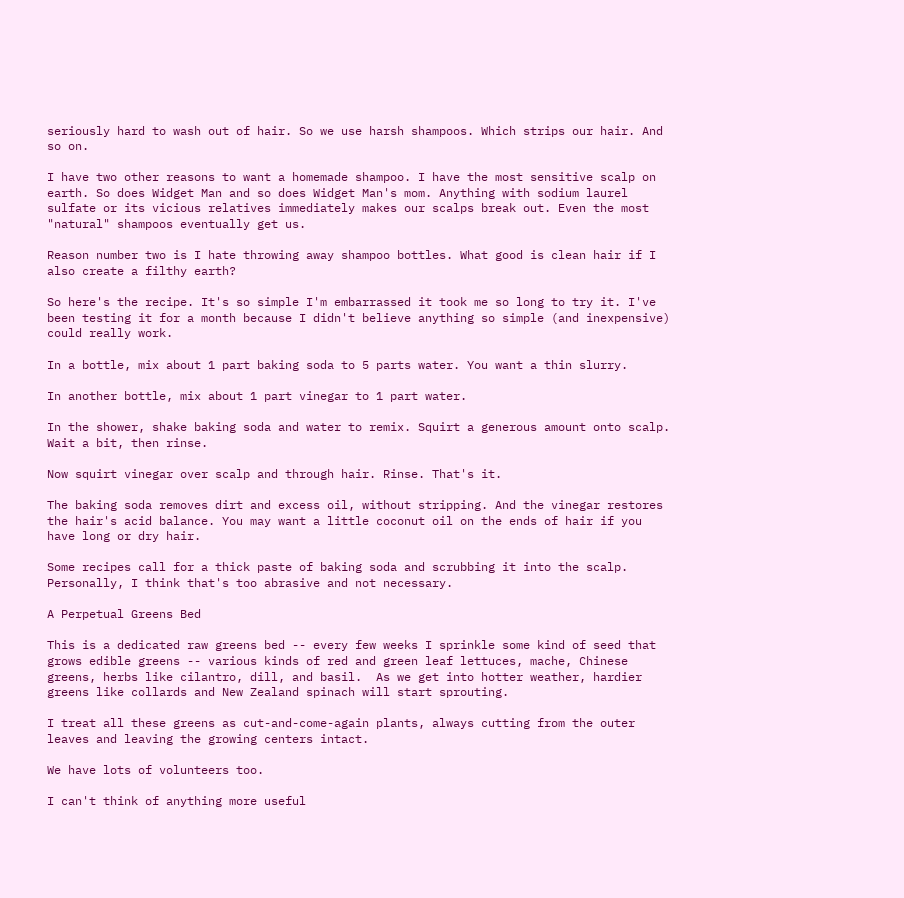seriously hard to wash out of hair. So we use harsh shampoos. Which strips our hair. And so on.

I have two other reasons to want a homemade shampoo. I have the most sensitive scalp on earth. So does Widget Man and so does Widget Man's mom. Anything with sodium laurel sulfate or its vicious relatives immediately makes our scalps break out. Even the most "natural" shampoos eventually get us.

Reason number two is I hate throwing away shampoo bottles. What good is clean hair if I also create a filthy earth?

So here's the recipe. It's so simple I'm embarrassed it took me so long to try it. I've been testing it for a month because I didn't believe anything so simple (and inexpensive) could really work.

In a bottle, mix about 1 part baking soda to 5 parts water. You want a thin slurry.

In another bottle, mix about 1 part vinegar to 1 part water.

In the shower, shake baking soda and water to remix. Squirt a generous amount onto scalp. Wait a bit, then rinse.

Now squirt vinegar over scalp and through hair. Rinse. That's it.

The baking soda removes dirt and excess oil, without stripping. And the vinegar restores the hair's acid balance. You may want a little coconut oil on the ends of hair if you have long or dry hair.

Some recipes call for a thick paste of baking soda and scrubbing it into the scalp. Personally, I think that's too abrasive and not necessary.

A Perpetual Greens Bed

This is a dedicated raw greens bed -- every few weeks I sprinkle some kind of seed that grows edible greens -- various kinds of red and green leaf lettuces, mache, Chinese greens, herbs like cilantro, dill, and basil.  As we get into hotter weather, hardier greens like collards and New Zealand spinach will start sprouting.

I treat all these greens as cut-and-come-again plants, always cutting from the outer leaves and leaving the growing centers intact.

We have lots of volunteers too.

I can't think of anything more useful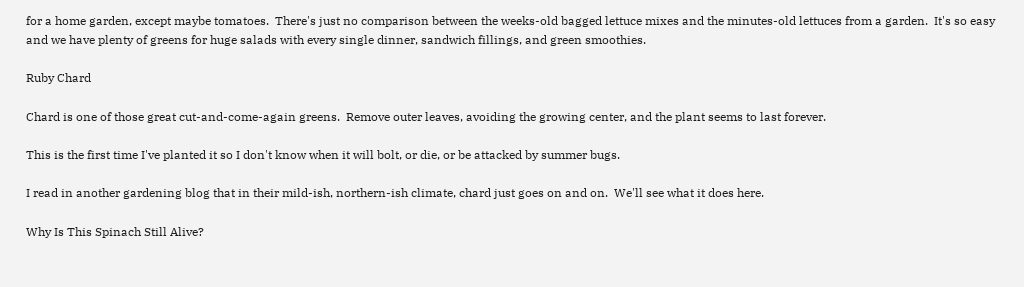for a home garden, except maybe tomatoes.  There's just no comparison between the weeks-old bagged lettuce mixes and the minutes-old lettuces from a garden.  It's so easy and we have plenty of greens for huge salads with every single dinner, sandwich fillings, and green smoothies.

Ruby Chard

Chard is one of those great cut-and-come-again greens.  Remove outer leaves, avoiding the growing center, and the plant seems to last forever.

This is the first time I've planted it so I don't know when it will bolt, or die, or be attacked by summer bugs.

I read in another gardening blog that in their mild-ish, northern-ish climate, chard just goes on and on.  We'll see what it does here.

Why Is This Spinach Still Alive?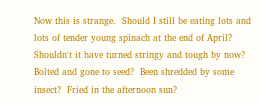Now this is strange.  Should I still be eating lots and lots of tender young spinach at the end of April?  Shouldn't it have turned stringy and tough by now?  Bolted and gone to seed?  Been shredded by some insect?  Fried in the afternoon sun?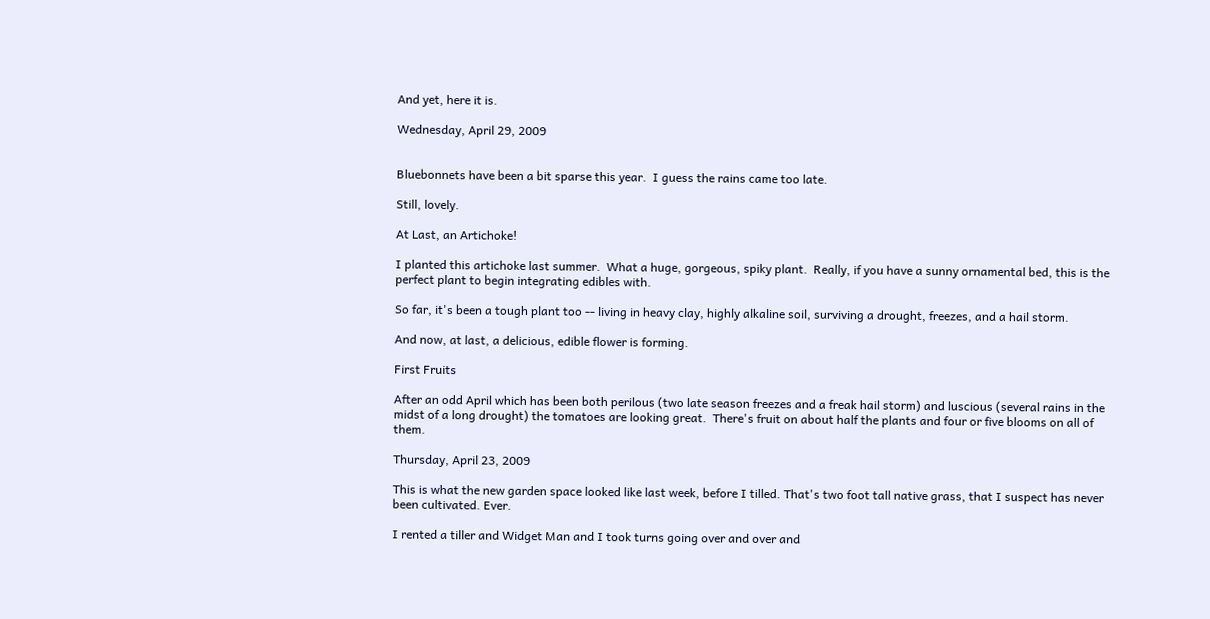And yet, here it is.

Wednesday, April 29, 2009


Bluebonnets have been a bit sparse this year.  I guess the rains came too late.

Still, lovely.

At Last, an Artichoke!

I planted this artichoke last summer.  What a huge, gorgeous, spiky plant.  Really, if you have a sunny ornamental bed, this is the perfect plant to begin integrating edibles with.

So far, it's been a tough plant too -- living in heavy clay, highly alkaline soil, surviving a drought, freezes, and a hail storm.

And now, at last, a delicious, edible flower is forming.

First Fruits

After an odd April which has been both perilous (two late season freezes and a freak hail storm) and luscious (several rains in the midst of a long drought) the tomatoes are looking great.  There's fruit on about half the plants and four or five blooms on all of them.

Thursday, April 23, 2009

This is what the new garden space looked like last week, before I tilled. That's two foot tall native grass, that I suspect has never been cultivated. Ever.

I rented a tiller and Widget Man and I took turns going over and over and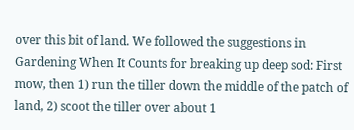over this bit of land. We followed the suggestions in Gardening When It Counts for breaking up deep sod: First mow, then 1) run the tiller down the middle of the patch of land, 2) scoot the tiller over about 1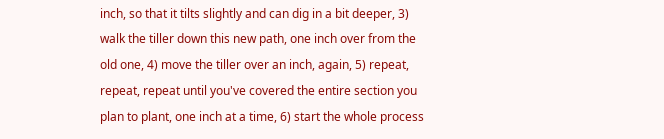inch, so that it tilts slightly and can dig in a bit deeper, 3) walk the tiller down this new path, one inch over from the old one, 4) move the tiller over an inch, again, 5) repeat, repeat, repeat until you've covered the entire section you plan to plant, one inch at a time, 6) start the whole process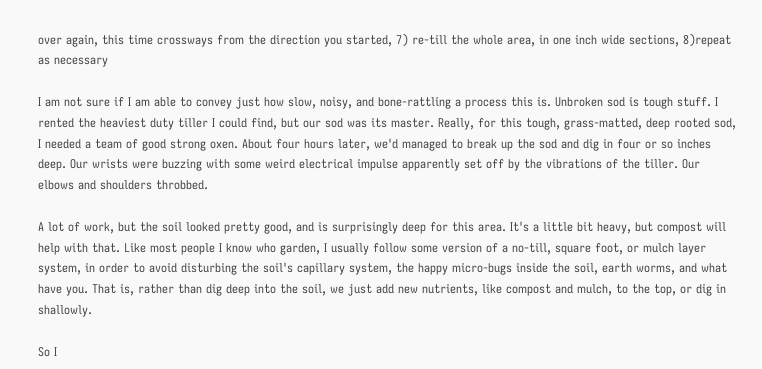over again, this time crossways from the direction you started, 7) re-till the whole area, in one inch wide sections, 8)repeat as necessary

I am not sure if I am able to convey just how slow, noisy, and bone-rattling a process this is. Unbroken sod is tough stuff. I rented the heaviest duty tiller I could find, but our sod was its master. Really, for this tough, grass-matted, deep rooted sod, I needed a team of good strong oxen. About four hours later, we'd managed to break up the sod and dig in four or so inches deep. Our wrists were buzzing with some weird electrical impulse apparently set off by the vibrations of the tiller. Our elbows and shoulders throbbed.

A lot of work, but the soil looked pretty good, and is surprisingly deep for this area. It's a little bit heavy, but compost will help with that. Like most people I know who garden, I usually follow some version of a no-till, square foot, or mulch layer system, in order to avoid disturbing the soil's capillary system, the happy micro-bugs inside the soil, earth worms, and what have you. That is, rather than dig deep into the soil, we just add new nutrients, like compost and mulch, to the top, or dig in shallowly.

So I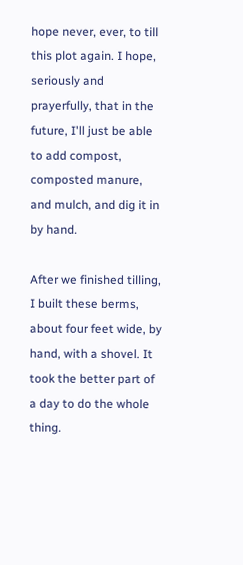hope never, ever, to till this plot again. I hope, seriously and prayerfully, that in the future, I'll just be able to add compost, composted manure, and mulch, and dig it in by hand.

After we finished tilling, I built these berms, about four feet wide, by hand, with a shovel. It took the better part of a day to do the whole thing.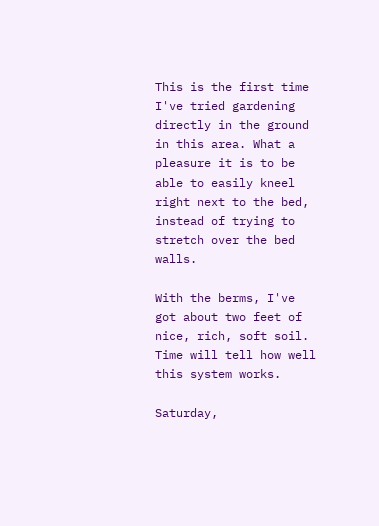This is the first time I've tried gardening directly in the ground in this area. What a pleasure it is to be able to easily kneel right next to the bed, instead of trying to stretch over the bed walls.

With the berms, I've got about two feet of nice, rich, soft soil. Time will tell how well this system works.

Saturday,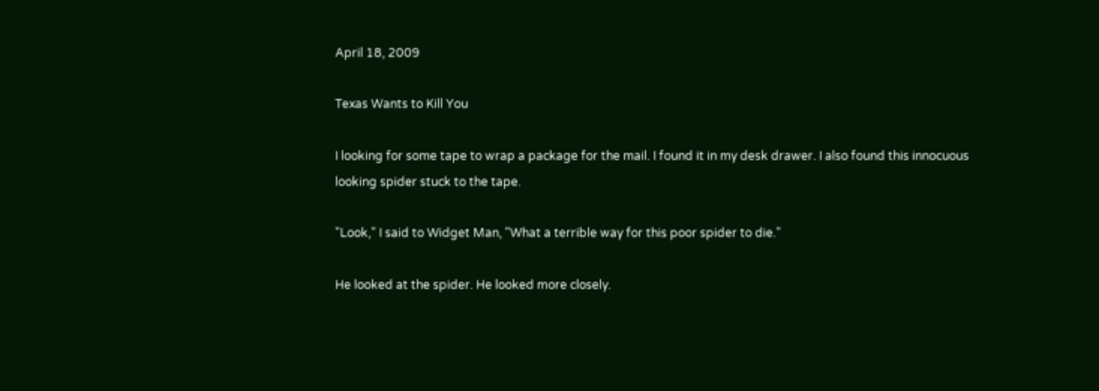April 18, 2009

Texas Wants to Kill You

I looking for some tape to wrap a package for the mail. I found it in my desk drawer. I also found this innocuous looking spider stuck to the tape.

"Look," I said to Widget Man, "What a terrible way for this poor spider to die."

He looked at the spider. He looked more closely.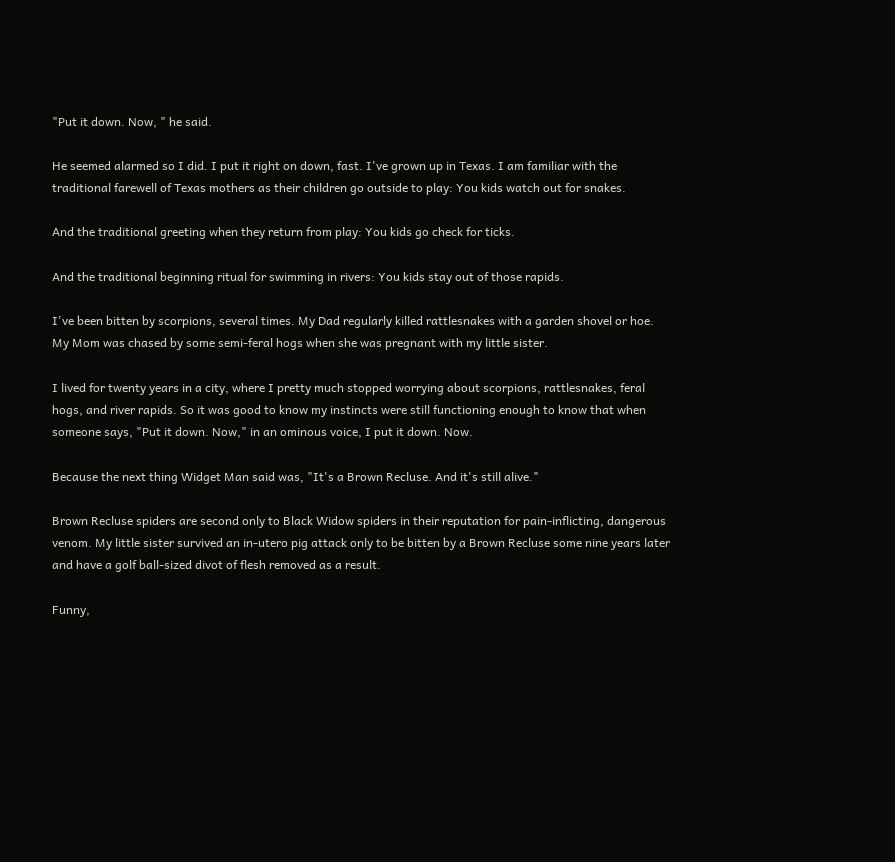"Put it down. Now, " he said.

He seemed alarmed so I did. I put it right on down, fast. I've grown up in Texas. I am familiar with the traditional farewell of Texas mothers as their children go outside to play: You kids watch out for snakes.

And the traditional greeting when they return from play: You kids go check for ticks.

And the traditional beginning ritual for swimming in rivers: You kids stay out of those rapids.

I've been bitten by scorpions, several times. My Dad regularly killed rattlesnakes with a garden shovel or hoe. My Mom was chased by some semi-feral hogs when she was pregnant with my little sister.

I lived for twenty years in a city, where I pretty much stopped worrying about scorpions, rattlesnakes, feral hogs, and river rapids. So it was good to know my instincts were still functioning enough to know that when someone says, "Put it down. Now," in an ominous voice, I put it down. Now.

Because the next thing Widget Man said was, "It's a Brown Recluse. And it's still alive."

Brown Recluse spiders are second only to Black Widow spiders in their reputation for pain-inflicting, dangerous venom. My little sister survived an in-utero pig attack only to be bitten by a Brown Recluse some nine years later and have a golf ball-sized divot of flesh removed as a result.

Funny,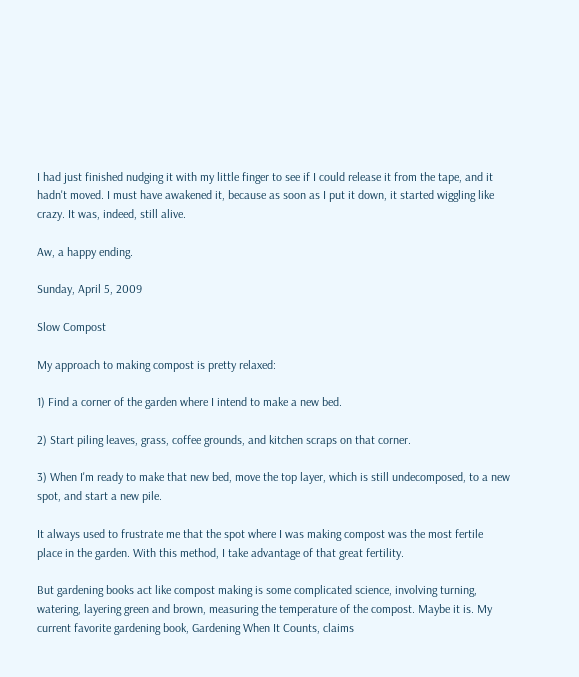I had just finished nudging it with my little finger to see if I could release it from the tape, and it hadn't moved. I must have awakened it, because as soon as I put it down, it started wiggling like crazy. It was, indeed, still alive.

Aw, a happy ending.

Sunday, April 5, 2009

Slow Compost

My approach to making compost is pretty relaxed:

1) Find a corner of the garden where I intend to make a new bed.

2) Start piling leaves, grass, coffee grounds, and kitchen scraps on that corner.

3) When I'm ready to make that new bed, move the top layer, which is still undecomposed, to a new spot, and start a new pile.

It always used to frustrate me that the spot where I was making compost was the most fertile place in the garden. With this method, I take advantage of that great fertility.

But gardening books act like compost making is some complicated science, involving turning, watering, layering green and brown, measuring the temperature of the compost. Maybe it is. My current favorite gardening book, Gardening When It Counts, claims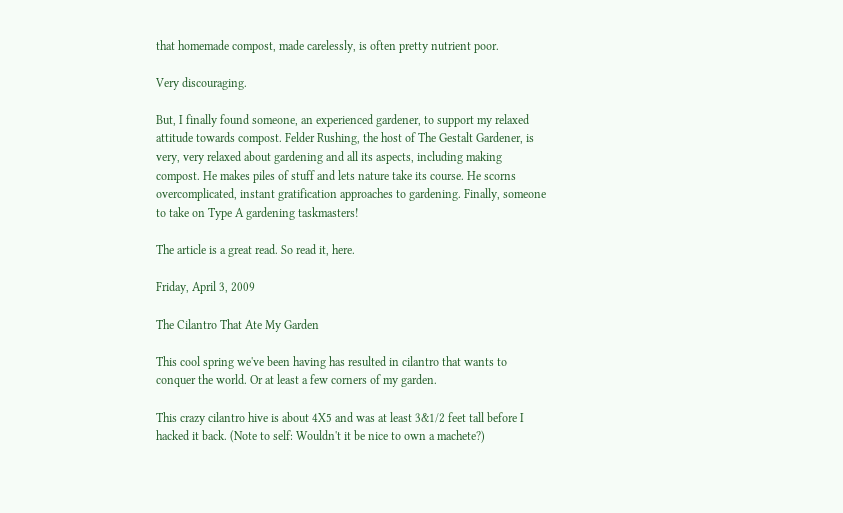that homemade compost, made carelessly, is often pretty nutrient poor.

Very discouraging.

But, I finally found someone, an experienced gardener, to support my relaxed attitude towards compost. Felder Rushing, the host of The Gestalt Gardener, is very, very relaxed about gardening and all its aspects, including making compost. He makes piles of stuff and lets nature take its course. He scorns overcomplicated, instant gratification approaches to gardening. Finally, someone to take on Type A gardening taskmasters!

The article is a great read. So read it, here.

Friday, April 3, 2009

The Cilantro That Ate My Garden

This cool spring we've been having has resulted in cilantro that wants to conquer the world. Or at least a few corners of my garden.

This crazy cilantro hive is about 4X5 and was at least 3&1/2 feet tall before I hacked it back. (Note to self: Wouldn't it be nice to own a machete?)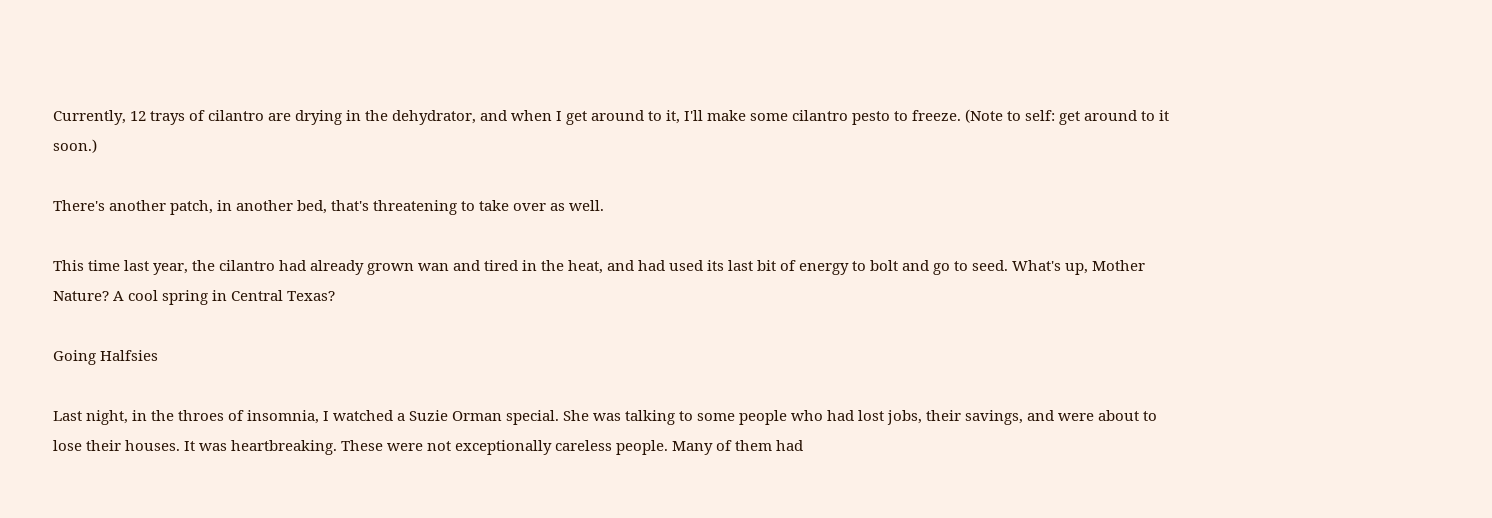Currently, 12 trays of cilantro are drying in the dehydrator, and when I get around to it, I'll make some cilantro pesto to freeze. (Note to self: get around to it soon.)

There's another patch, in another bed, that's threatening to take over as well.

This time last year, the cilantro had already grown wan and tired in the heat, and had used its last bit of energy to bolt and go to seed. What's up, Mother Nature? A cool spring in Central Texas?

Going Halfsies

Last night, in the throes of insomnia, I watched a Suzie Orman special. She was talking to some people who had lost jobs, their savings, and were about to lose their houses. It was heartbreaking. These were not exceptionally careless people. Many of them had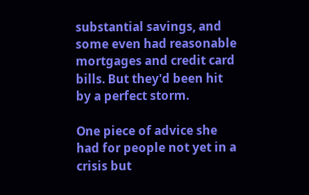substantial savings, and some even had reasonable mortgages and credit card bills. But they'd been hit by a perfect storm.

One piece of advice she had for people not yet in a crisis but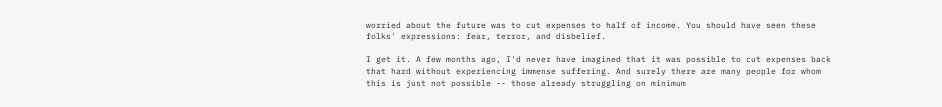worried about the future was to cut expenses to half of income. You should have seen these folks' expressions: fear, terror, and disbelief.

I get it. A few months ago, I'd never have imagined that it was possible to cut expenses back that hard without experiencing immense suffering. And surely there are many people for whom this is just not possible -- those already struggling on minimum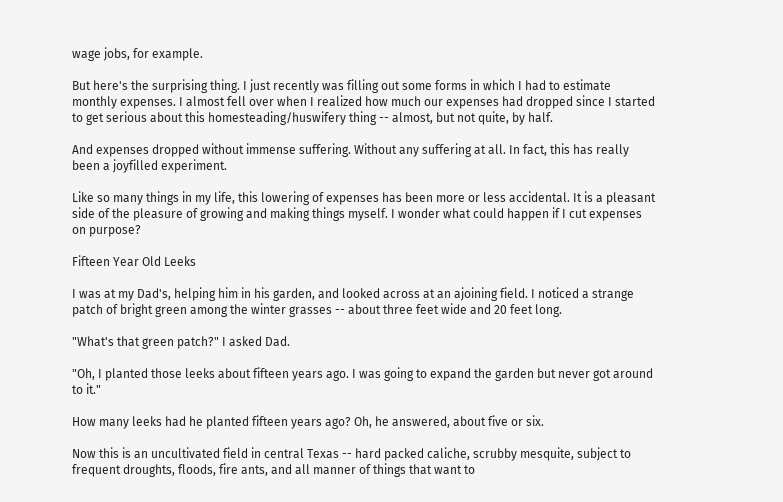wage jobs, for example.

But here's the surprising thing. I just recently was filling out some forms in which I had to estimate monthly expenses. I almost fell over when I realized how much our expenses had dropped since I started to get serious about this homesteading/huswifery thing -- almost, but not quite, by half.

And expenses dropped without immense suffering. Without any suffering at all. In fact, this has really been a joyfilled experiment.

Like so many things in my life, this lowering of expenses has been more or less accidental. It is a pleasant side of the pleasure of growing and making things myself. I wonder what could happen if I cut expenses on purpose?

Fifteen Year Old Leeks

I was at my Dad's, helping him in his garden, and looked across at an ajoining field. I noticed a strange patch of bright green among the winter grasses -- about three feet wide and 20 feet long.

"What's that green patch?" I asked Dad.

"Oh, I planted those leeks about fifteen years ago. I was going to expand the garden but never got around to it."

How many leeks had he planted fifteen years ago? Oh, he answered, about five or six.

Now this is an uncultivated field in central Texas -- hard packed caliche, scrubby mesquite, subject to frequent droughts, floods, fire ants, and all manner of things that want to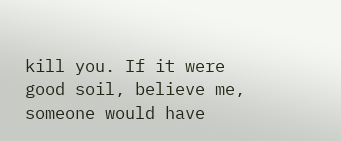kill you. If it were good soil, believe me, someone would have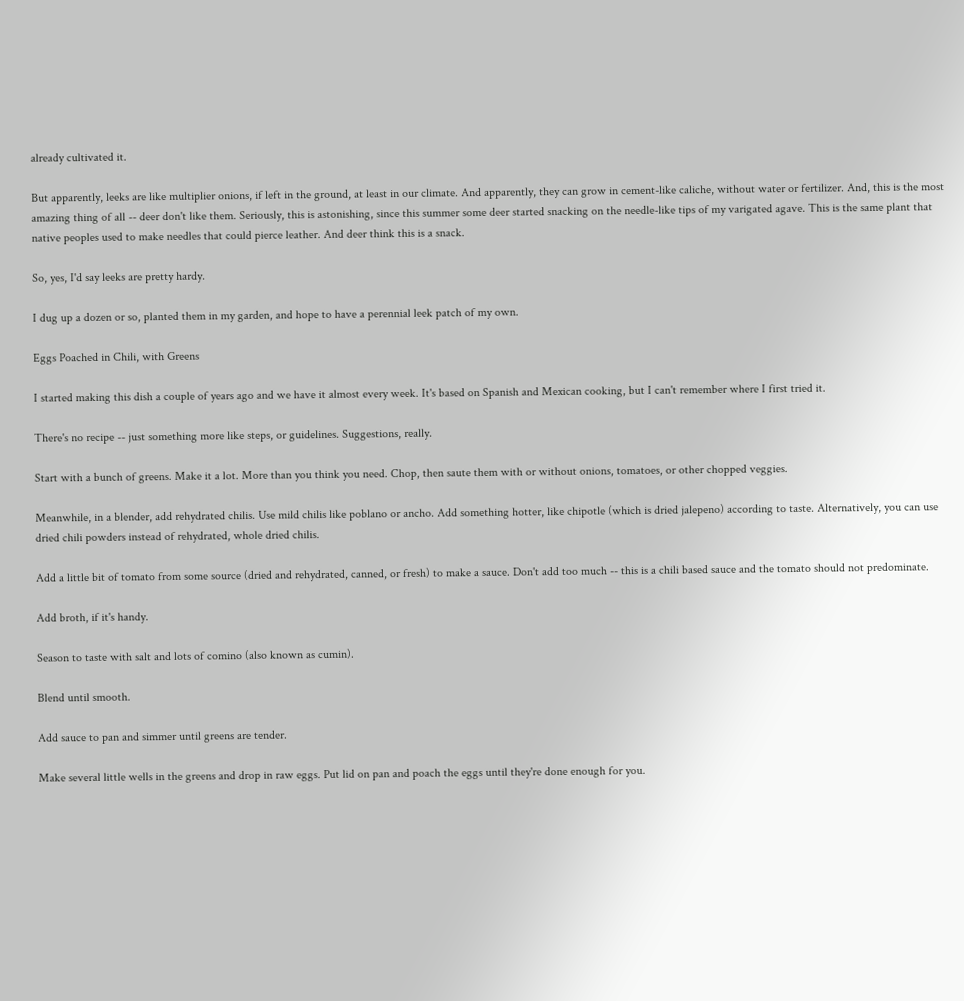already cultivated it.

But apparently, leeks are like multiplier onions, if left in the ground, at least in our climate. And apparently, they can grow in cement-like caliche, without water or fertilizer. And, this is the most amazing thing of all -- deer don't like them. Seriously, this is astonishing, since this summer some deer started snacking on the needle-like tips of my varigated agave. This is the same plant that native peoples used to make needles that could pierce leather. And deer think this is a snack.

So, yes, I'd say leeks are pretty hardy.

I dug up a dozen or so, planted them in my garden, and hope to have a perennial leek patch of my own.

Eggs Poached in Chili, with Greens

I started making this dish a couple of years ago and we have it almost every week. It's based on Spanish and Mexican cooking, but I can't remember where I first tried it.

There's no recipe -- just something more like steps, or guidelines. Suggestions, really.

Start with a bunch of greens. Make it a lot. More than you think you need. Chop, then saute them with or without onions, tomatoes, or other chopped veggies.

Meanwhile, in a blender, add rehydrated chilis. Use mild chilis like poblano or ancho. Add something hotter, like chipotle (which is dried jalepeno) according to taste. Alternatively, you can use dried chili powders instead of rehydrated, whole dried chilis.

Add a little bit of tomato from some source (dried and rehydrated, canned, or fresh) to make a sauce. Don't add too much -- this is a chili based sauce and the tomato should not predominate.

Add broth, if it's handy.

Season to taste with salt and lots of comino (also known as cumin).

Blend until smooth.

Add sauce to pan and simmer until greens are tender.

Make several little wells in the greens and drop in raw eggs. Put lid on pan and poach the eggs until they're done enough for you.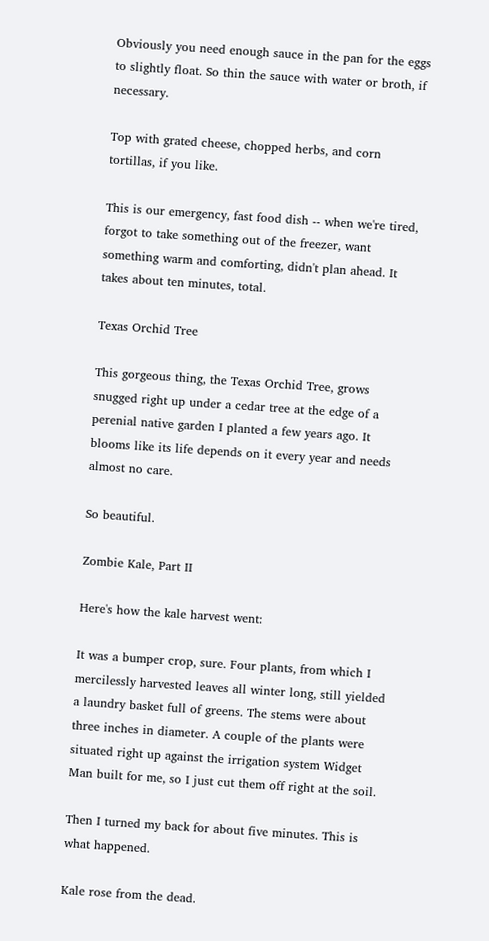Obviously you need enough sauce in the pan for the eggs to slightly float. So thin the sauce with water or broth, if necessary.

Top with grated cheese, chopped herbs, and corn tortillas, if you like.

This is our emergency, fast food dish -- when we're tired, forgot to take something out of the freezer, want something warm and comforting, didn't plan ahead. It takes about ten minutes, total.

Texas Orchid Tree

This gorgeous thing, the Texas Orchid Tree, grows snugged right up under a cedar tree at the edge of a perenial native garden I planted a few years ago. It blooms like its life depends on it every year and needs almost no care.

So beautiful.

Zombie Kale, Part II

Here's how the kale harvest went:

It was a bumper crop, sure. Four plants, from which I mercilessly harvested leaves all winter long, still yielded a laundry basket full of greens. The stems were about three inches in diameter. A couple of the plants were situated right up against the irrigation system Widget Man built for me, so I just cut them off right at the soil.

Then I turned my back for about five minutes. This is what happened.

Kale rose from the dead.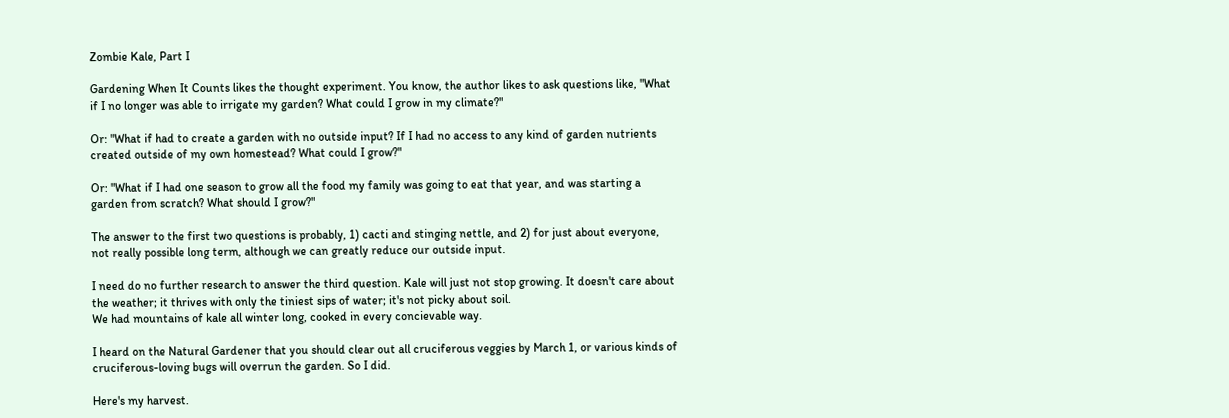Zombie Kale, Part I

Gardening When It Counts likes the thought experiment. You know, the author likes to ask questions like, "What if I no longer was able to irrigate my garden? What could I grow in my climate?"

Or: "What if had to create a garden with no outside input? If I had no access to any kind of garden nutrients created outside of my own homestead? What could I grow?"

Or: "What if I had one season to grow all the food my family was going to eat that year, and was starting a garden from scratch? What should I grow?"

The answer to the first two questions is probably, 1) cacti and stinging nettle, and 2) for just about everyone, not really possible long term, although we can greatly reduce our outside input.

I need do no further research to answer the third question. Kale will just not stop growing. It doesn't care about the weather; it thrives with only the tiniest sips of water; it's not picky about soil.
We had mountains of kale all winter long, cooked in every concievable way.

I heard on the Natural Gardener that you should clear out all cruciferous veggies by March 1, or various kinds of cruciferous-loving bugs will overrun the garden. So I did.

Here's my harvest.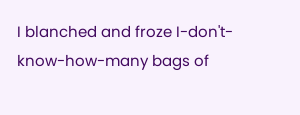I blanched and froze I-don't-know-how-many bags of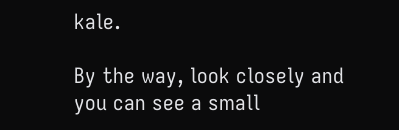kale.

By the way, look closely and you can see a small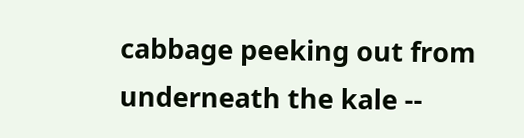cabbage peeking out from underneath the kale --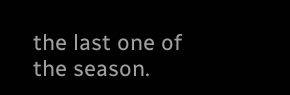the last one of the season.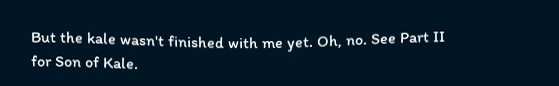But the kale wasn't finished with me yet. Oh, no. See Part II for Son of Kale.